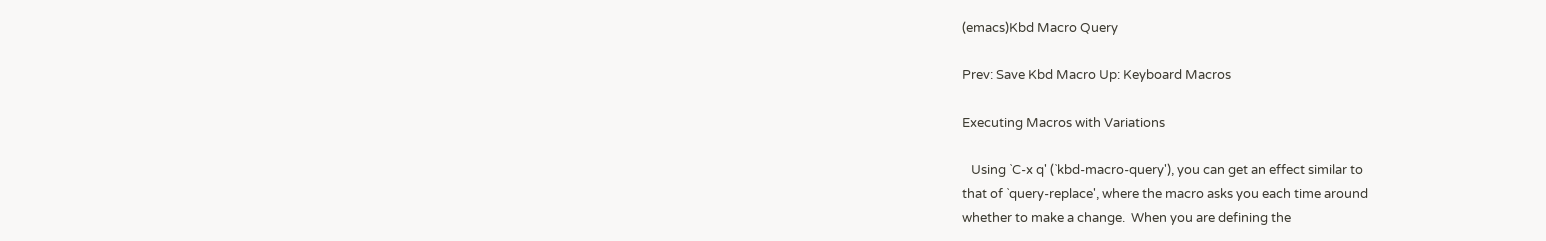(emacs)Kbd Macro Query

Prev: Save Kbd Macro Up: Keyboard Macros

Executing Macros with Variations

   Using `C-x q' (`kbd-macro-query'), you can get an effect similar to
that of `query-replace', where the macro asks you each time around
whether to make a change.  When you are defining the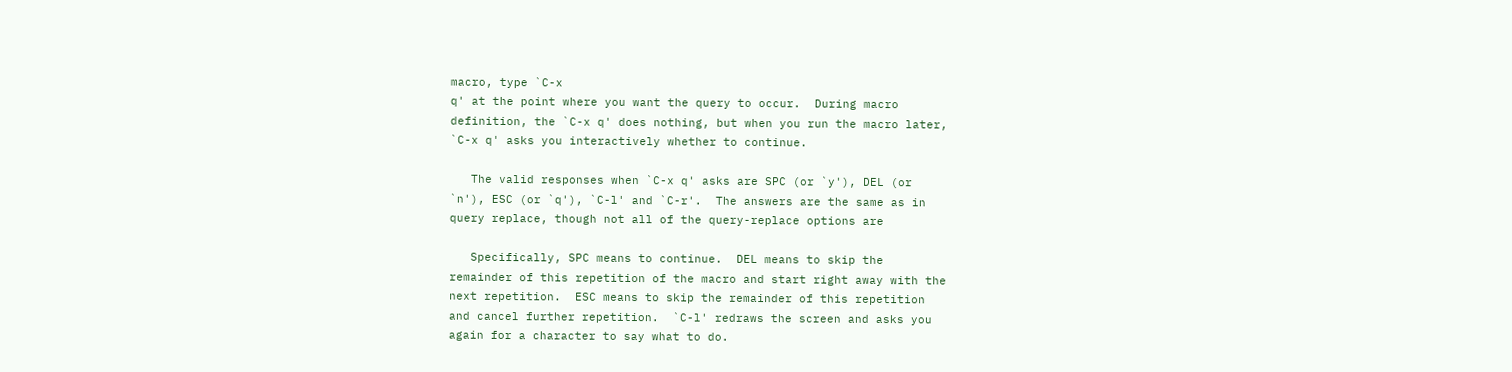macro, type `C-x
q' at the point where you want the query to occur.  During macro
definition, the `C-x q' does nothing, but when you run the macro later,
`C-x q' asks you interactively whether to continue.

   The valid responses when `C-x q' asks are SPC (or `y'), DEL (or
`n'), ESC (or `q'), `C-l' and `C-r'.  The answers are the same as in
query replace, though not all of the query-replace options are

   Specifically, SPC means to continue.  DEL means to skip the
remainder of this repetition of the macro and start right away with the
next repetition.  ESC means to skip the remainder of this repetition
and cancel further repetition.  `C-l' redraws the screen and asks you
again for a character to say what to do.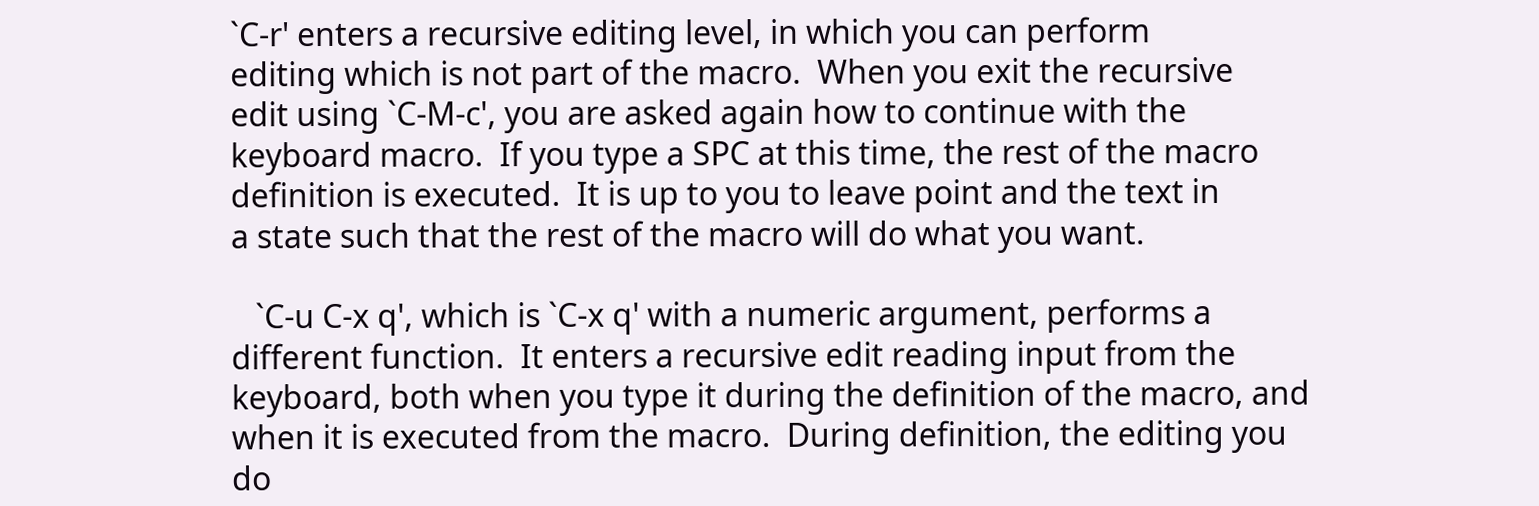`C-r' enters a recursive editing level, in which you can perform
editing which is not part of the macro.  When you exit the recursive
edit using `C-M-c', you are asked again how to continue with the
keyboard macro.  If you type a SPC at this time, the rest of the macro
definition is executed.  It is up to you to leave point and the text in
a state such that the rest of the macro will do what you want.

   `C-u C-x q', which is `C-x q' with a numeric argument, performs a
different function.  It enters a recursive edit reading input from the
keyboard, both when you type it during the definition of the macro, and
when it is executed from the macro.  During definition, the editing you
do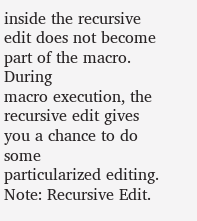inside the recursive edit does not become part of the macro.  During
macro execution, the recursive edit gives you a chance to do some
particularized editing.  Note: Recursive Edit.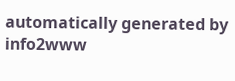automatically generated by info2www